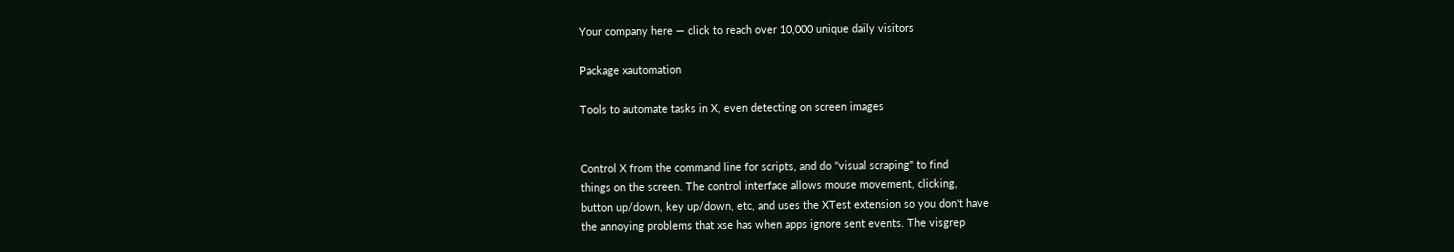Your company here — click to reach over 10,000 unique daily visitors

Package xautomation

Tools to automate tasks in X, even detecting on screen images


Control X from the command line for scripts, and do "visual scraping" to find
things on the screen. The control interface allows mouse movement, clicking,
button up/down, key up/down, etc, and uses the XTest extension so you don't have
the annoying problems that xse has when apps ignore sent events. The visgrep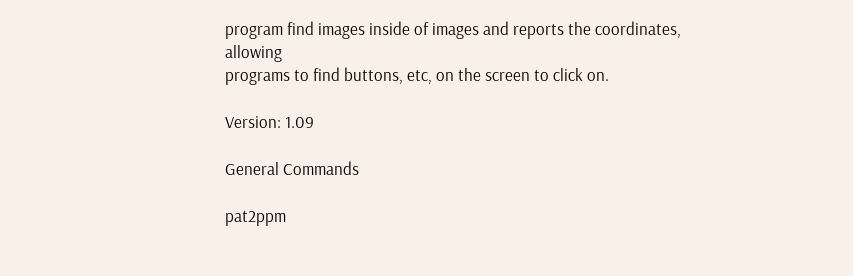program find images inside of images and reports the coordinates, allowing
programs to find buttons, etc, on the screen to click on.

Version: 1.09

General Commands

pat2ppm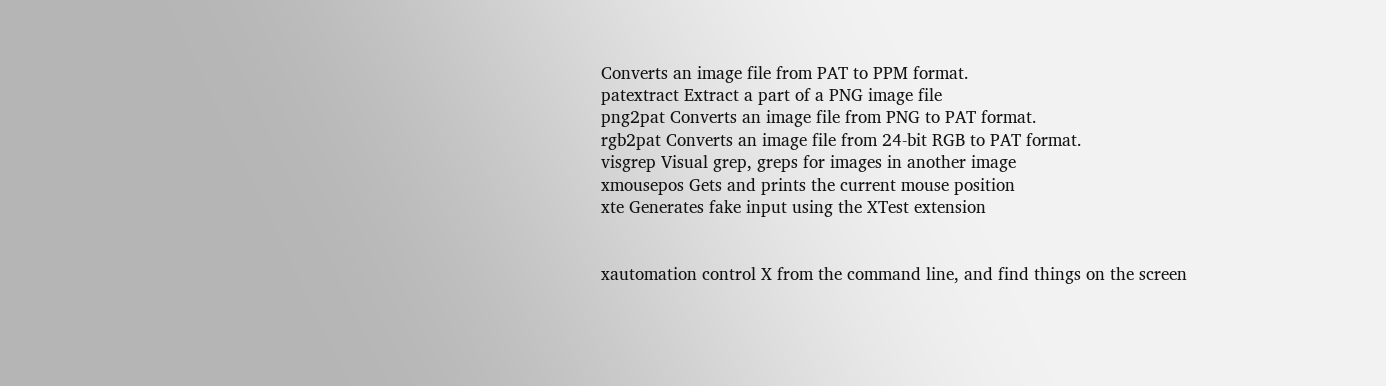Converts an image file from PAT to PPM format.
patextract Extract a part of a PNG image file
png2pat Converts an image file from PNG to PAT format.
rgb2pat Converts an image file from 24-bit RGB to PAT format.
visgrep Visual grep, greps for images in another image
xmousepos Gets and prints the current mouse position
xte Generates fake input using the XTest extension


xautomation control X from the command line, and find things on the screen